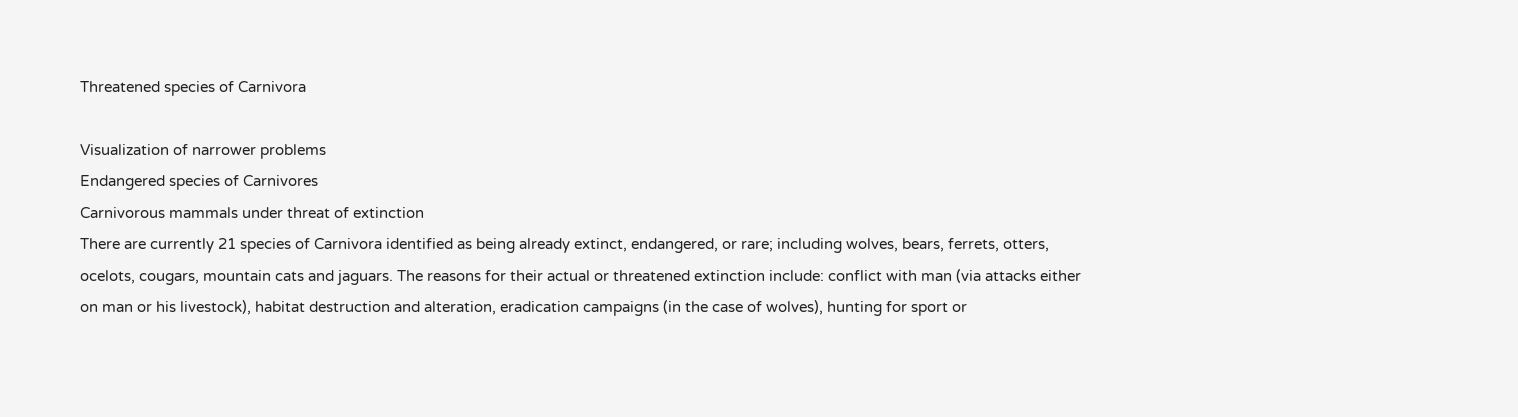Threatened species of Carnivora

Visualization of narrower problems
Endangered species of Carnivores
Carnivorous mammals under threat of extinction
There are currently 21 species of Carnivora identified as being already extinct, endangered, or rare; including wolves, bears, ferrets, otters, ocelots, cougars, mountain cats and jaguars. The reasons for their actual or threatened extinction include: conflict with man (via attacks either on man or his livestock), habitat destruction and alteration, eradication campaigns (in the case of wolves), hunting for sport or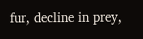fur, decline in prey,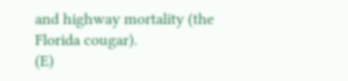and highway mortality (the Florida cougar).
(E)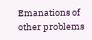Emanations of other problems